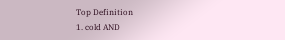Top Definition
1. cold AND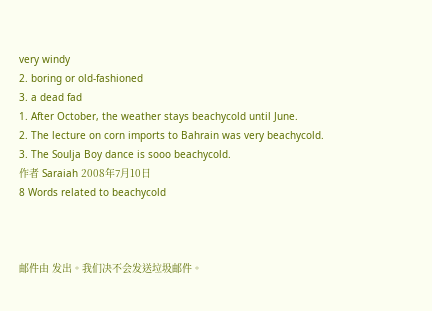very windy
2. boring or old-fashioned
3. a dead fad
1. After October, the weather stays beachycold until June.
2. The lecture on corn imports to Bahrain was very beachycold.
3. The Soulja Boy dance is sooo beachycold.
作者 Saraiah 2008年7月10日
8 Words related to beachycold



邮件由 发出。我们决不会发送垃圾邮件。